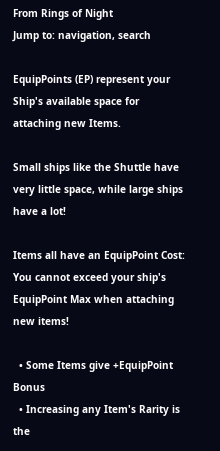From Rings of Night
Jump to: navigation, search

EquipPoints (EP) represent your Ship's available space for attaching new Items.

Small ships like the Shuttle have very little space, while large ships have a lot!

Items all have an EquipPoint Cost: You cannot exceed your ship's EquipPoint Max when attaching new items!

  • Some Items give +EquipPoint Bonus
  • Increasing any Item's Rarity is the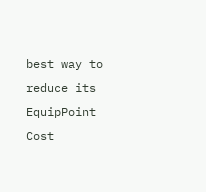best way to reduce its EquipPoint Cost